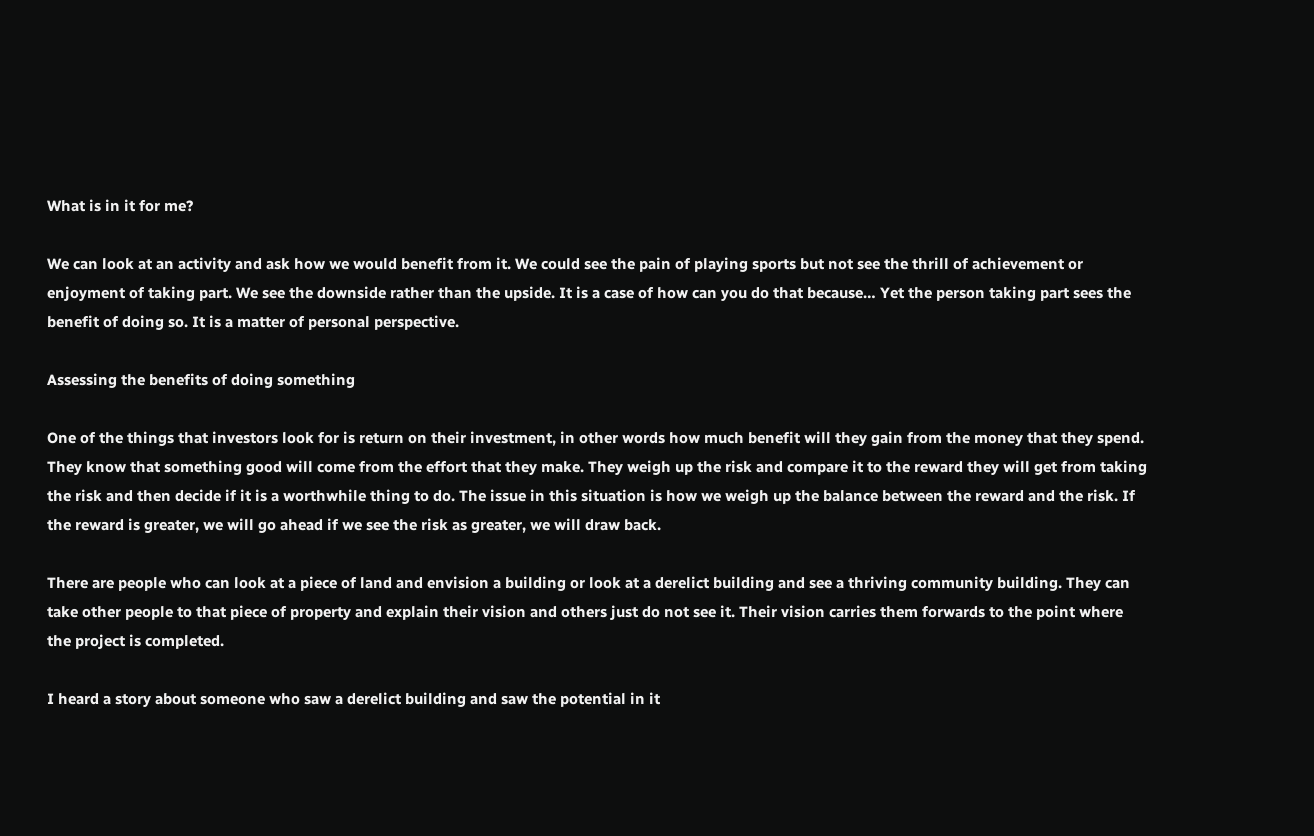What is in it for me?

We can look at an activity and ask how we would benefit from it. We could see the pain of playing sports but not see the thrill of achievement or enjoyment of taking part. We see the downside rather than the upside. It is a case of how can you do that because… Yet the person taking part sees the benefit of doing so. It is a matter of personal perspective.

Assessing the benefits of doing something

One of the things that investors look for is return on their investment, in other words how much benefit will they gain from the money that they spend. They know that something good will come from the effort that they make. They weigh up the risk and compare it to the reward they will get from taking the risk and then decide if it is a worthwhile thing to do. The issue in this situation is how we weigh up the balance between the reward and the risk. If the reward is greater, we will go ahead if we see the risk as greater, we will draw back.

There are people who can look at a piece of land and envision a building or look at a derelict building and see a thriving community building. They can take other people to that piece of property and explain their vision and others just do not see it. Their vision carries them forwards to the point where the project is completed.

I heard a story about someone who saw a derelict building and saw the potential in it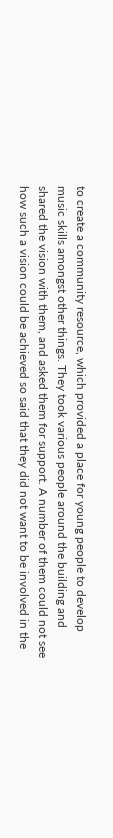to create a community resource, which provided a place for young people to develop music skills amongst other things. They took various people around the building and shared the vision with them, and asked them for support. A number of them could not see how such a vision could be achieved so said that they did not want to be involved in the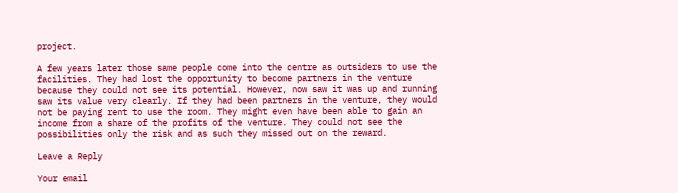project.

A few years later those same people come into the centre as outsiders to use the facilities. They had lost the opportunity to become partners in the venture because they could not see its potential. However, now saw it was up and running saw its value very clearly. If they had been partners in the venture, they would not be paying rent to use the room. They might even have been able to gain an income from a share of the profits of the venture. They could not see the possibilities only the risk and as such they missed out on the reward.

Leave a Reply

Your email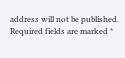address will not be published. Required fields are marked *